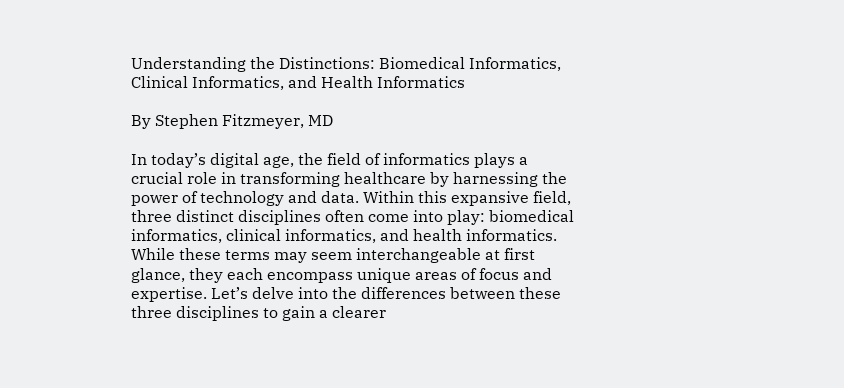Understanding the Distinctions: Biomedical Informatics, Clinical Informatics, and Health Informatics

By Stephen Fitzmeyer, MD

In today’s digital age, the field of informatics plays a crucial role in transforming healthcare by harnessing the power of technology and data. Within this expansive field, three distinct disciplines often come into play: biomedical informatics, clinical informatics, and health informatics. While these terms may seem interchangeable at first glance, they each encompass unique areas of focus and expertise. Let’s delve into the differences between these three disciplines to gain a clearer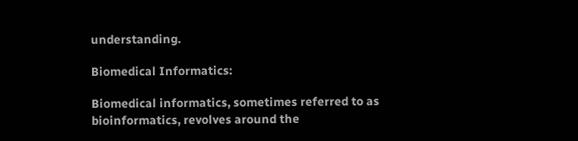understanding.

Biomedical Informatics:

Biomedical informatics, sometimes referred to as bioinformatics, revolves around the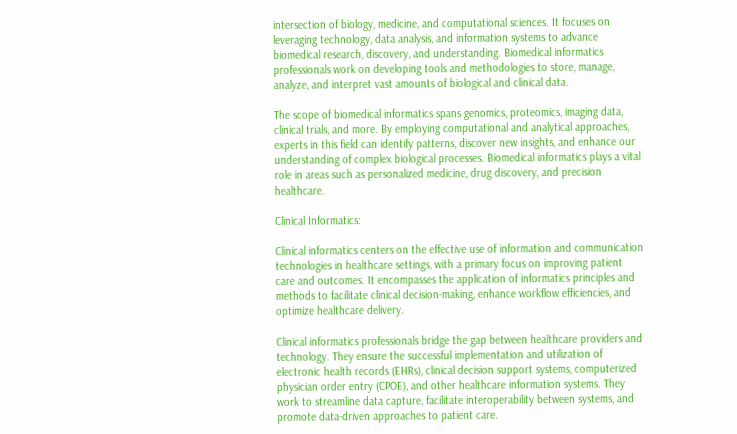intersection of biology, medicine, and computational sciences. It focuses on leveraging technology, data analysis, and information systems to advance biomedical research, discovery, and understanding. Biomedical informatics professionals work on developing tools and methodologies to store, manage, analyze, and interpret vast amounts of biological and clinical data.

The scope of biomedical informatics spans genomics, proteomics, imaging data, clinical trials, and more. By employing computational and analytical approaches, experts in this field can identify patterns, discover new insights, and enhance our understanding of complex biological processes. Biomedical informatics plays a vital role in areas such as personalized medicine, drug discovery, and precision healthcare.

Clinical Informatics:

Clinical informatics centers on the effective use of information and communication technologies in healthcare settings, with a primary focus on improving patient care and outcomes. It encompasses the application of informatics principles and methods to facilitate clinical decision-making, enhance workflow efficiencies, and optimize healthcare delivery.

Clinical informatics professionals bridge the gap between healthcare providers and technology. They ensure the successful implementation and utilization of electronic health records (EHRs), clinical decision support systems, computerized physician order entry (CPOE), and other healthcare information systems. They work to streamline data capture, facilitate interoperability between systems, and promote data-driven approaches to patient care.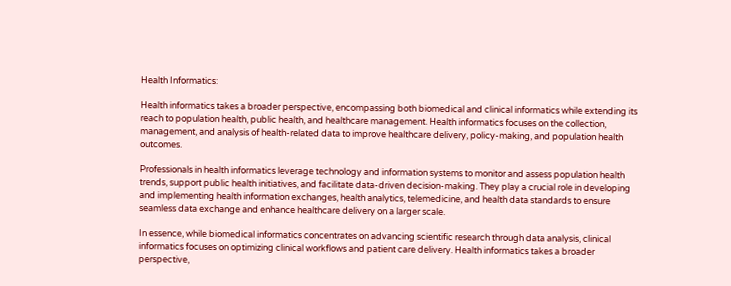Health Informatics:

Health informatics takes a broader perspective, encompassing both biomedical and clinical informatics while extending its reach to population health, public health, and healthcare management. Health informatics focuses on the collection, management, and analysis of health-related data to improve healthcare delivery, policy-making, and population health outcomes.

Professionals in health informatics leverage technology and information systems to monitor and assess population health trends, support public health initiatives, and facilitate data-driven decision-making. They play a crucial role in developing and implementing health information exchanges, health analytics, telemedicine, and health data standards to ensure seamless data exchange and enhance healthcare delivery on a larger scale.

In essence, while biomedical informatics concentrates on advancing scientific research through data analysis, clinical informatics focuses on optimizing clinical workflows and patient care delivery. Health informatics takes a broader perspective,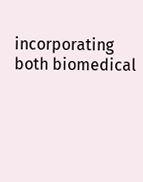incorporating both biomedical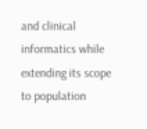and clinical informatics while extending its scope to population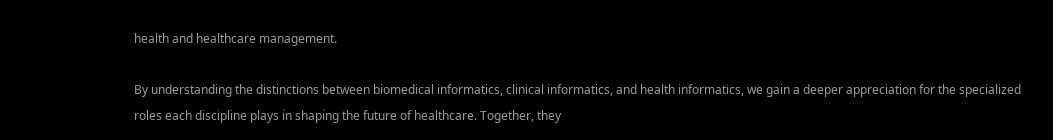health and healthcare management.

By understanding the distinctions between biomedical informatics, clinical informatics, and health informatics, we gain a deeper appreciation for the specialized roles each discipline plays in shaping the future of healthcare. Together, they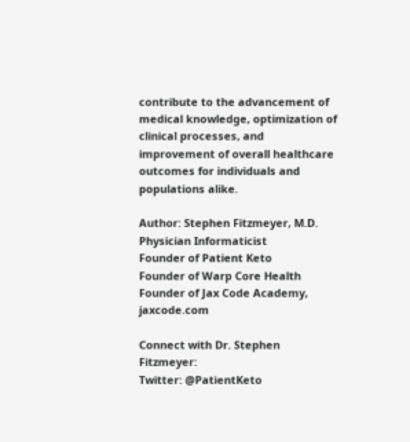contribute to the advancement of medical knowledge, optimization of clinical processes, and improvement of overall healthcare outcomes for individuals and populations alike.

Author: Stephen Fitzmeyer, M.D.
Physician Informaticist
Founder of Patient Keto
Founder of Warp Core Health
Founder of Jax Code Academy, jaxcode.com

Connect with Dr. Stephen Fitzmeyer:
Twitter: @PatientKeto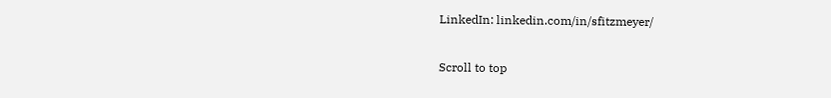LinkedIn: linkedin.com/in/sfitzmeyer/

Scroll to top